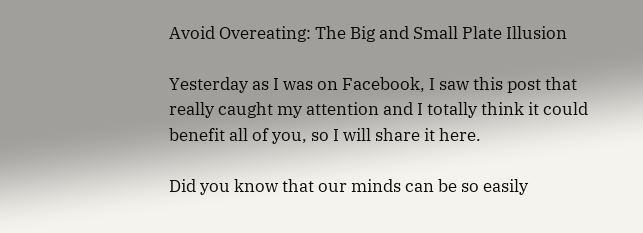Avoid Overeating: The Big and Small Plate Illusion

Yesterday as I was on Facebook, I saw this post that really caught my attention and I totally think it could benefit all of you, so I will share it here.

Did you know that our minds can be so easily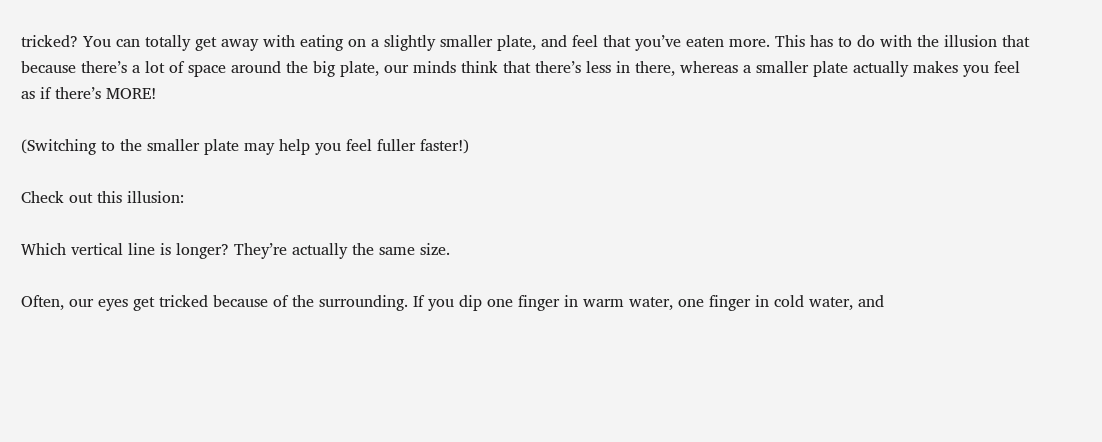tricked? You can totally get away with eating on a slightly smaller plate, and feel that you’ve eaten more. This has to do with the illusion that because there’s a lot of space around the big plate, our minds think that there’s less in there, whereas a smaller plate actually makes you feel as if there’s MORE!

(Switching to the smaller plate may help you feel fuller faster!)

Check out this illusion:

Which vertical line is longer? They’re actually the same size.

Often, our eyes get tricked because of the surrounding. If you dip one finger in warm water, one finger in cold water, and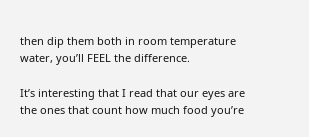then dip them both in room temperature water, you’ll FEEL the difference.

It’s interesting that I read that our eyes are the ones that count how much food you’re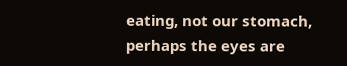eating, not our stomach, perhaps the eyes are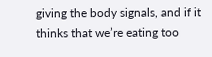giving the body signals, and if it thinks that we’re eating too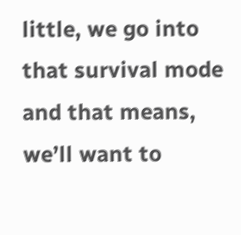little, we go into that survival mode and that means, we’ll want to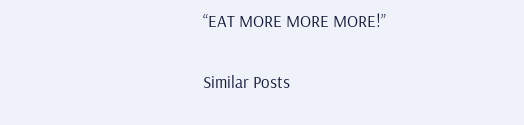“EAT MORE MORE MORE!”

Similar Posts